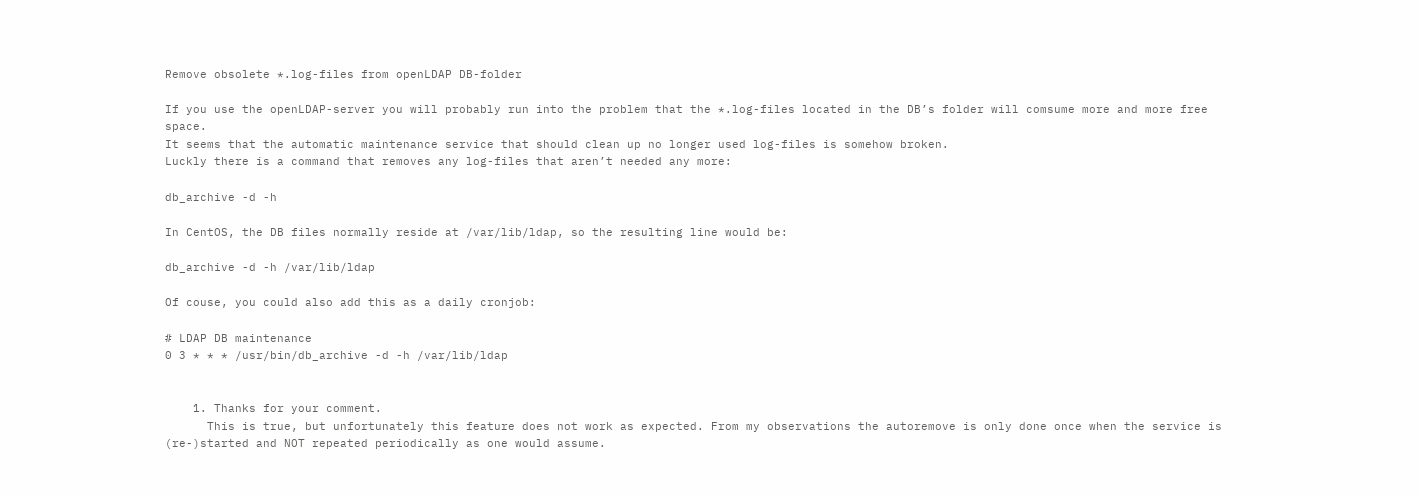Remove obsolete *.log-files from openLDAP DB-folder

If you use the openLDAP-server you will probably run into the problem that the *.log-files located in the DB’s folder will comsume more and more free space.
It seems that the automatic maintenance service that should clean up no longer used log-files is somehow broken.
Luckly there is a command that removes any log-files that aren’t needed any more:

db_archive -d -h

In CentOS, the DB files normally reside at /var/lib/ldap, so the resulting line would be:

db_archive -d -h /var/lib/ldap

Of couse, you could also add this as a daily cronjob:

# LDAP DB maintenance
0 3 * * * /usr/bin/db_archive -d -h /var/lib/ldap


    1. Thanks for your comment.
      This is true, but unfortunately this feature does not work as expected. From my observations the autoremove is only done once when the service is (re-)started and NOT repeated periodically as one would assume.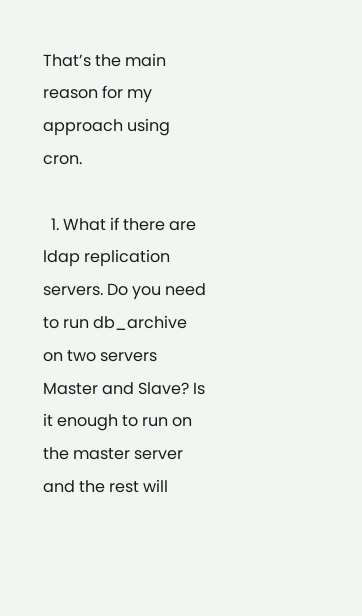That’s the main reason for my approach using cron.

  1. What if there are ldap replication servers. Do you need to run db_archive on two servers Master and Slave? Is it enough to run on the master server and the rest will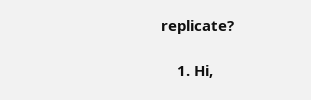replicate?

    1. Hi,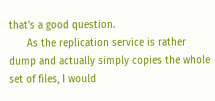that’s a good question.
      As the replication service is rather dump and actually simply copies the whole set of files, I would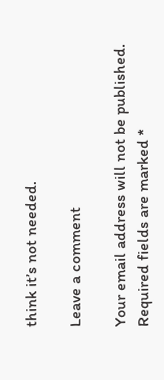think it’s not needed.

Leave a comment

Your email address will not be published. Required fields are marked *